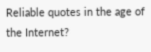Reliable quotes in the age of the Internet?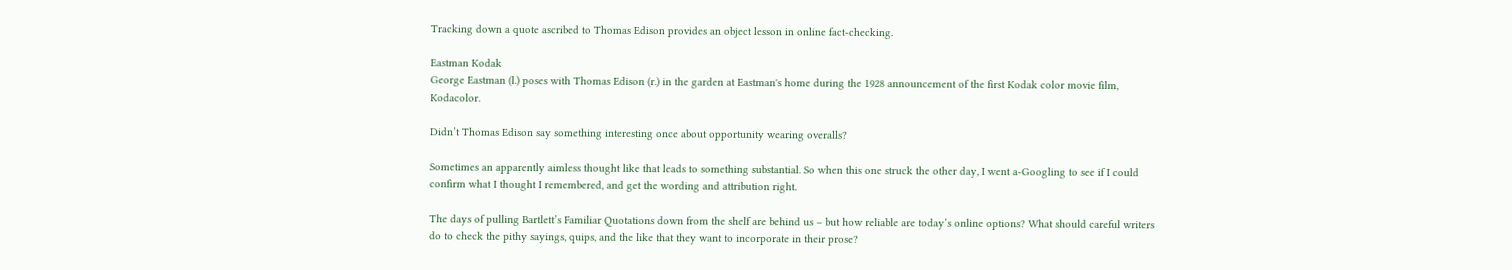Tracking down a quote ascribed to Thomas Edison provides an object lesson in online fact-checking.

Eastman Kodak
George Eastman (l.) poses with Thomas Edison (r.) in the garden at Eastman's home during the 1928 announcement of the first Kodak color movie film, Kodacolor.

Didn’t Thomas Edison say something interesting once about opportunity wearing overalls?

Sometimes an apparently aimless thought like that leads to something substantial. So when this one struck the other day, I went a-Googling to see if I could confirm what I thought I remembered, and get the wording and attribution right.

The days of pulling Bartlett’s Familiar Quotations down from the shelf are behind us – but how reliable are today’s online options? What should careful writers do to check the pithy sayings, quips, and the like that they want to incorporate in their prose?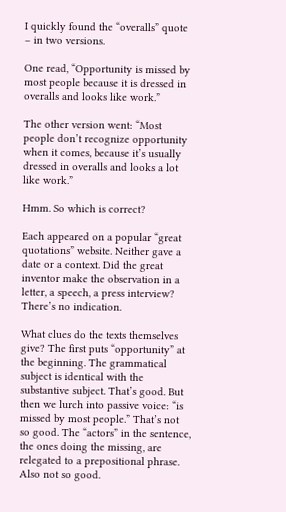I quickly found the “overalls” quote – in two versions.

One read, “Opportunity is missed by most people because it is dressed in overalls and looks like work.”

The other version went: “Most people don’t recognize opportunity when it comes, because it’s usually dressed in overalls and looks a lot like work.”

Hmm. So which is correct?

Each appeared on a popular “great quotations” website. Neither gave a date or a context. Did the great inventor make the observation in a letter, a speech, a press interview? There’s no indication.

What clues do the texts themselves give? The first puts “opportunity” at the beginning. The grammatical subject is identical with the substantive subject. That’s good. But then we lurch into passive voice: “is missed by most people.” That’s not so good. The “actors” in the sentence, the ones doing the missing, are relegated to a prepositional phrase. Also not so good.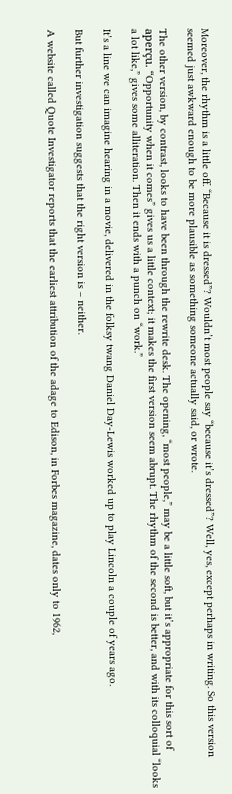Moreover, the rhythm is a little off. “Because it is dressed”? Wouldn’t most people say “because it’s dressed”? Well, yes, except perhaps in writing. So this version seemed just awkward enough to be more plausible as something someone actually said, or wrote.

The other version, by contrast, looks to have been through the rewrite desk. The opening, “most people,” may be a little soft, but it’s appropriate for this sort of aperçu. “Opportunity when it comes” gives us a little context; it makes the first version seem abrupt. The rhythm of the second is better, and with its colloquial “looks a lot like,” gives some alliteration. Then it ends with a punch on “work.”

It’s a line we can imagine hearing in a movie, delivered in the folksy twang Daniel Day-Lewis worked up to play Lincoln a couple of years ago.

But further investigation suggests that the right version is – neither.

A website called Quote Investigator reports that the earliest attribution of the adage to Edison, in Forbes magazine, dates only to 1962,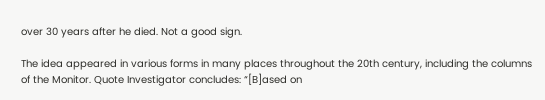over 30 years after he died. Not a good sign.

The idea appeared in various forms in many places throughout the 20th century, including the columns of the Monitor. Quote Investigator concludes: “[B]ased on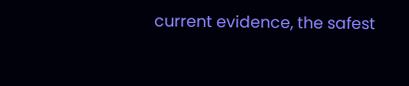current evidence, the safest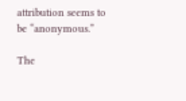attribution seems to be “anonymous.”

The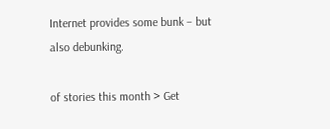Internet provides some bunk – but also debunking.

of stories this month > Get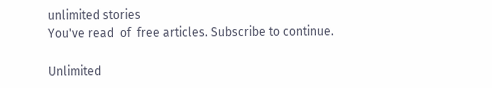unlimited stories
You've read  of  free articles. Subscribe to continue.

Unlimited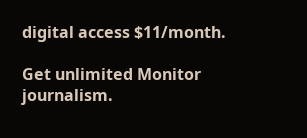digital access $11/month.

Get unlimited Monitor journalism.